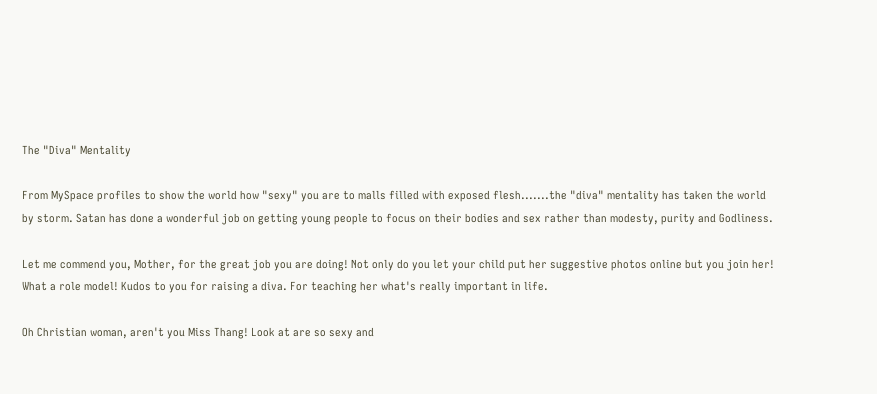The "Diva" Mentality

From MySpace profiles to show the world how "sexy" you are to malls filled with exposed flesh.......the "diva" mentality has taken the world by storm. Satan has done a wonderful job on getting young people to focus on their bodies and sex rather than modesty, purity and Godliness.

Let me commend you, Mother, for the great job you are doing! Not only do you let your child put her suggestive photos online but you join her! What a role model! Kudos to you for raising a diva. For teaching her what's really important in life.

Oh Christian woman, aren't you Miss Thang! Look at are so sexy and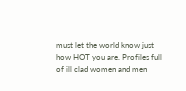must let the world know just how HOT you are. Profiles full of ill clad women and men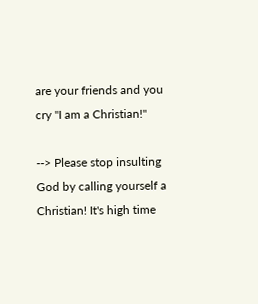are your friends and you cry "I am a Christian!"

--> Please stop insulting God by calling yourself a Christian! It's high time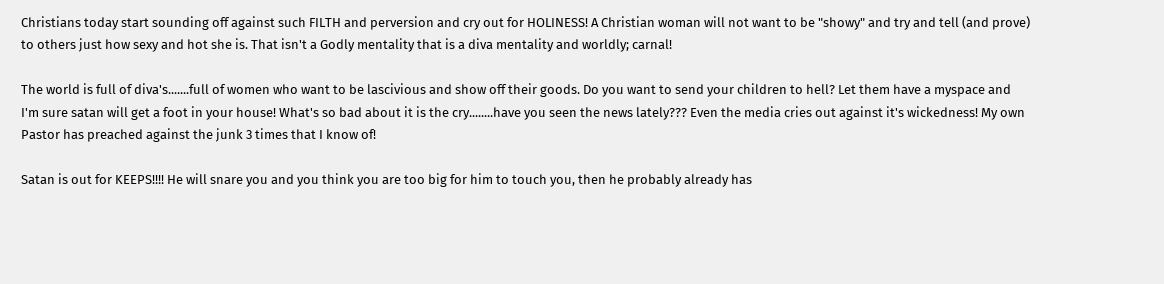Christians today start sounding off against such FILTH and perversion and cry out for HOLINESS! A Christian woman will not want to be "showy" and try and tell (and prove) to others just how sexy and hot she is. That isn't a Godly mentality that is a diva mentality and worldly; carnal!

The world is full of diva's.......full of women who want to be lascivious and show off their goods. Do you want to send your children to hell? Let them have a myspace and I'm sure satan will get a foot in your house! What's so bad about it is the cry........have you seen the news lately??? Even the media cries out against it's wickedness! My own Pastor has preached against the junk 3 times that I know of!

Satan is out for KEEPS!!!! He will snare you and you think you are too big for him to touch you, then he probably already has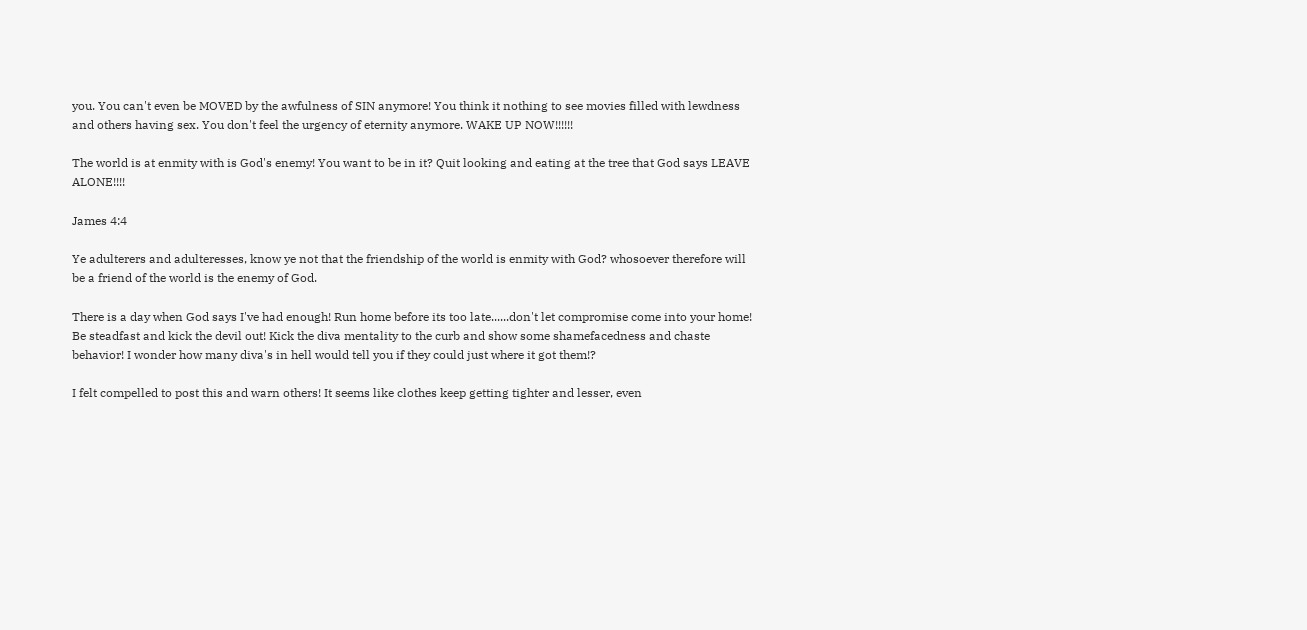you. You can't even be MOVED by the awfulness of SIN anymore! You think it nothing to see movies filled with lewdness and others having sex. You don't feel the urgency of eternity anymore. WAKE UP NOW!!!!!!

The world is at enmity with is God's enemy! You want to be in it? Quit looking and eating at the tree that God says LEAVE ALONE!!!!

James 4:4

Ye adulterers and adulteresses, know ye not that the friendship of the world is enmity with God? whosoever therefore will be a friend of the world is the enemy of God.

There is a day when God says I've had enough! Run home before its too late......don't let compromise come into your home! Be steadfast and kick the devil out! Kick the diva mentality to the curb and show some shamefacedness and chaste behavior! I wonder how many diva's in hell would tell you if they could just where it got them!?

I felt compelled to post this and warn others! It seems like clothes keep getting tighter and lesser, even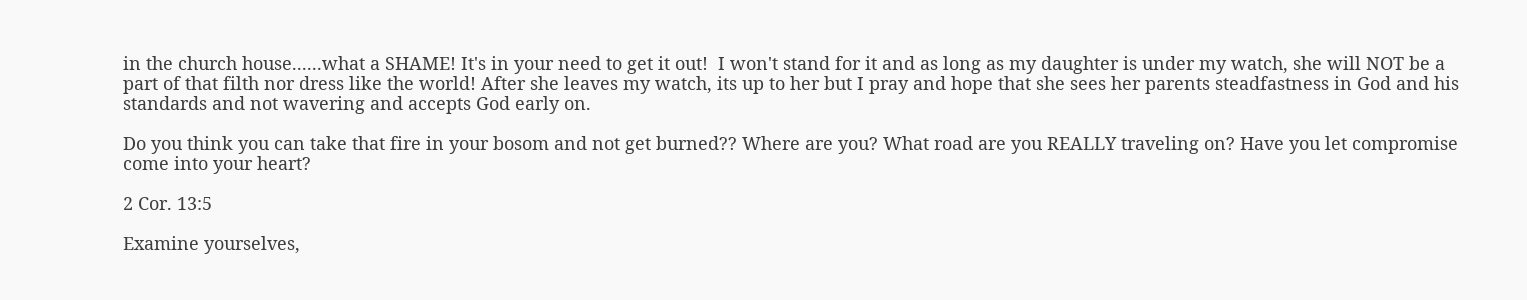in the church house......what a SHAME! It's in your need to get it out!  I won't stand for it and as long as my daughter is under my watch, she will NOT be a part of that filth nor dress like the world! After she leaves my watch, its up to her but I pray and hope that she sees her parents steadfastness in God and his standards and not wavering and accepts God early on.

Do you think you can take that fire in your bosom and not get burned?? Where are you? What road are you REALLY traveling on? Have you let compromise come into your heart?

2 Cor. 13:5

Examine yourselves,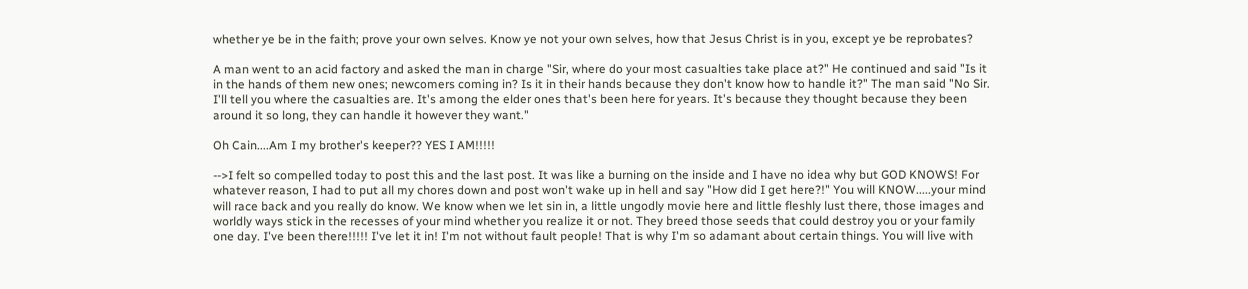whether ye be in the faith; prove your own selves. Know ye not your own selves, how that Jesus Christ is in you, except ye be reprobates?

A man went to an acid factory and asked the man in charge "Sir, where do your most casualties take place at?" He continued and said "Is it in the hands of them new ones; newcomers coming in? Is it in their hands because they don't know how to handle it?" The man said "No Sir. I'll tell you where the casualties are. It's among the elder ones that's been here for years. It's because they thought because they been around it so long, they can handle it however they want."

Oh Cain....Am I my brother's keeper?? YES I AM!!!!!

-->I felt so compelled today to post this and the last post. It was like a burning on the inside and I have no idea why but GOD KNOWS! For whatever reason, I had to put all my chores down and post won't wake up in hell and say "How did I get here?!" You will KNOW.....your mind will race back and you really do know. We know when we let sin in, a little ungodly movie here and little fleshly lust there, those images and worldly ways stick in the recesses of your mind whether you realize it or not. They breed those seeds that could destroy you or your family one day. I've been there!!!!! I've let it in! I'm not without fault people! That is why I'm so adamant about certain things. You will live with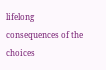lifelong consequences of the choices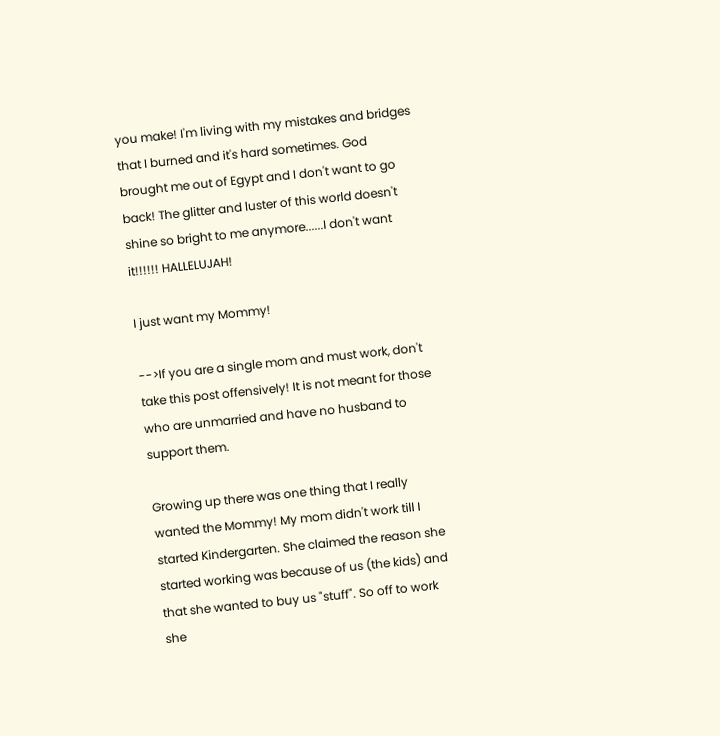you make! I'm living with my mistakes and bridges that I burned and it's hard sometimes. God brought me out of Egypt and I don't want to go back! The glitter and luster of this world doesn't shine so bright to me anymore......I don't want it!!!!!! HALLELUJAH!

I just want my Mommy!

-->If you are a single mom and must work, don't take this post offensively! It is not meant for those who are unmarried and have no husband to support them.

Growing up there was one thing that I really wanted the Mommy! My mom didn't work till I started Kindergarten. She claimed the reason she started working was because of us (the kids) and that she wanted to buy us "stuff". So off to work she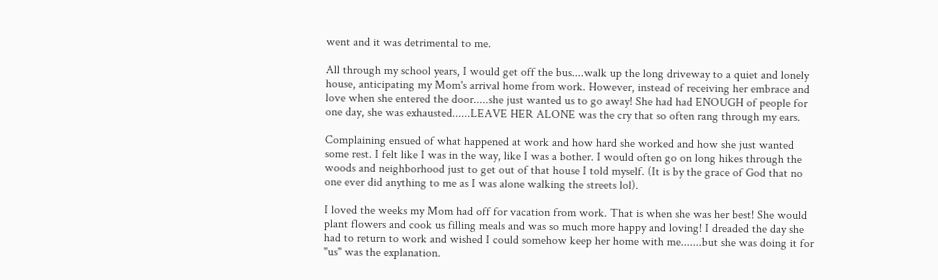went and it was detrimental to me.

All through my school years, I would get off the bus....walk up the long driveway to a quiet and lonely house, anticipating my Mom's arrival home from work. However, instead of receiving her embrace and love when she entered the door.....she just wanted us to go away! She had had ENOUGH of people for one day, she was exhausted......LEAVE HER ALONE was the cry that so often rang through my ears.

Complaining ensued of what happened at work and how hard she worked and how she just wanted some rest. I felt like I was in the way, like I was a bother. I would often go on long hikes through the woods and neighborhood just to get out of that house I told myself. (It is by the grace of God that no one ever did anything to me as I was alone walking the streets lol).

I loved the weeks my Mom had off for vacation from work. That is when she was her best! She would plant flowers and cook us filling meals and was so much more happy and loving! I dreaded the day she had to return to work and wished I could somehow keep her home with me.......but she was doing it for "us" was the explanation.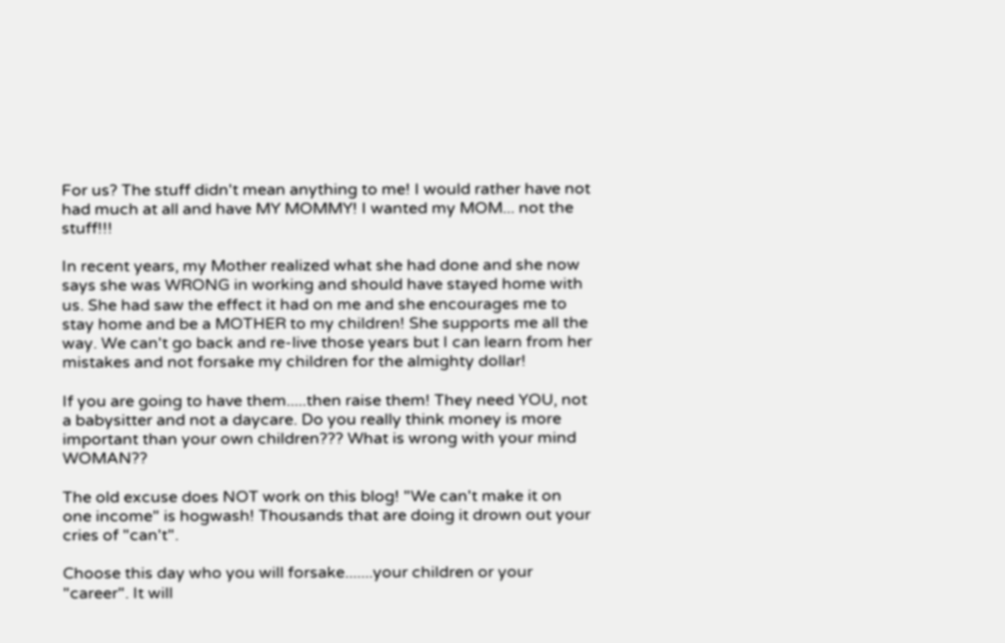For us? The stuff didn't mean anything to me! I would rather have not had much at all and have MY MOMMY! I wanted my MOM... not the stuff!!!

In recent years, my Mother realized what she had done and she now says she was WRONG in working and should have stayed home with us. She had saw the effect it had on me and she encourages me to stay home and be a MOTHER to my children! She supports me all the way. We can't go back and re-live those years but I can learn from her mistakes and not forsake my children for the almighty dollar!

If you are going to have them.....then raise them! They need YOU, not a babysitter and not a daycare. Do you really think money is more important than your own children??? What is wrong with your mind WOMAN??

The old excuse does NOT work on this blog! "We can't make it on one income" is hogwash! Thousands that are doing it drown out your cries of "can't".

Choose this day who you will forsake.......your children or your "career". It will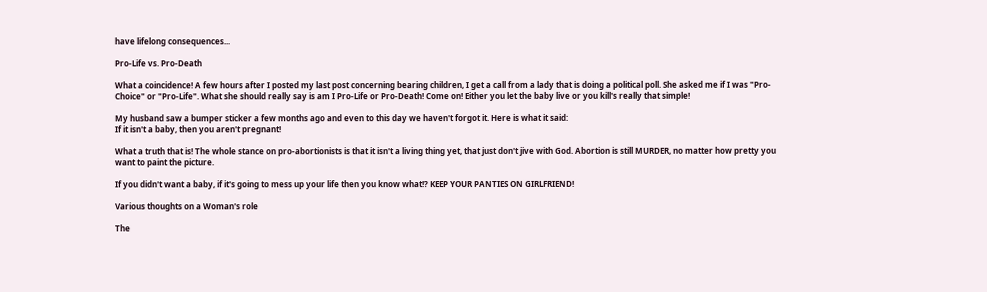have lifelong consequences...

Pro-Life vs. Pro-Death

What a coincidence! A few hours after I posted my last post concerning bearing children, I get a call from a lady that is doing a political poll. She asked me if I was "Pro-Choice" or "Pro-Life". What she should really say is am I Pro-Life or Pro-Death! Come on! Either you let the baby live or you kill's really that simple!

My husband saw a bumper sticker a few months ago and even to this day we haven't forgot it. Here is what it said:
If it isn't a baby, then you aren't pregnant!

What a truth that is! The whole stance on pro-abortionists is that it isn't a living thing yet, that just don't jive with God. Abortion is still MURDER, no matter how pretty you want to paint the picture.

If you didn't want a baby, if it's going to mess up your life then you know what!? KEEP YOUR PANTIES ON GIRLFRIEND!

Various thoughts on a Woman's role

The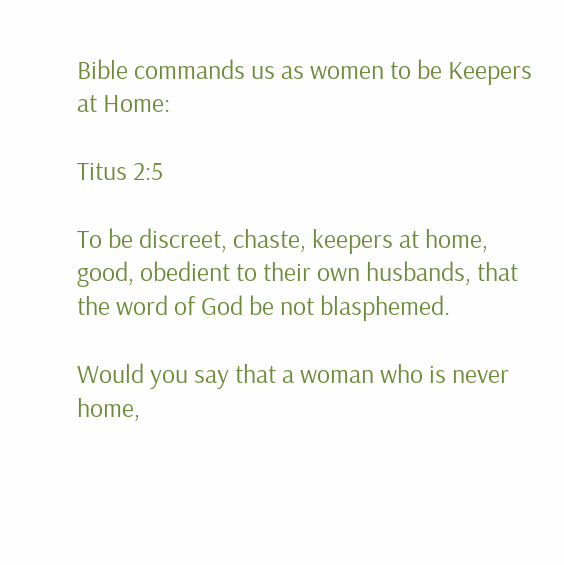Bible commands us as women to be Keepers at Home:

Titus 2:5

To be discreet, chaste, keepers at home, good, obedient to their own husbands, that the word of God be not blasphemed.

Would you say that a woman who is never home,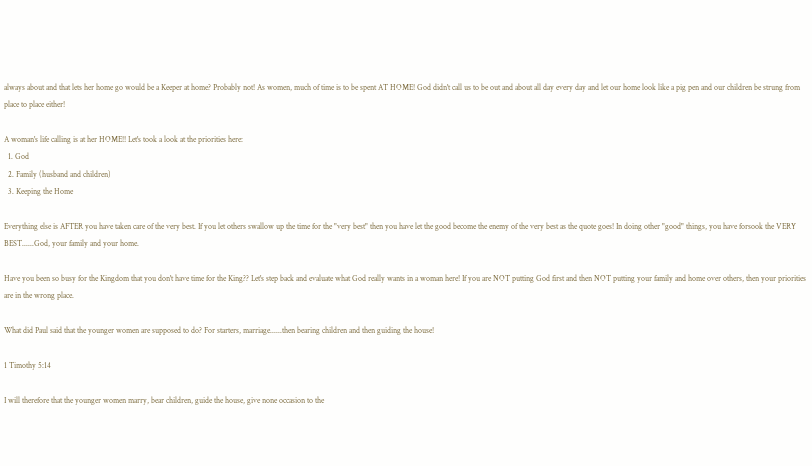always about and that lets her home go would be a Keeper at home? Probably not! As women, much of time is to be spent AT HOME! God didn't call us to be out and about all day every day and let our home look like a pig pen and our children be strung from place to place either!

A woman's life calling is at her HOME!! Let's took a look at the priorities here:
  1. God
  2. Family (husband and children)
  3. Keeping the Home

Everything else is AFTER you have taken care of the very best. If you let others swallow up the time for the "very best" then you have let the good become the enemy of the very best as the quote goes! In doing other "good" things, you have forsook the VERY BEST......God, your family and your home.

Have you been so busy for the Kingdom that you don't have time for the King?? Let's step back and evaluate what God really wants in a woman here! If you are NOT putting God first and then NOT putting your family and home over others, then your priorities are in the wrong place.

What did Paul said that the younger women are supposed to do? For starters, marriage......then bearing children and then guiding the house!

1 Timothy 5:14

I will therefore that the younger women marry, bear children, guide the house, give none occasion to the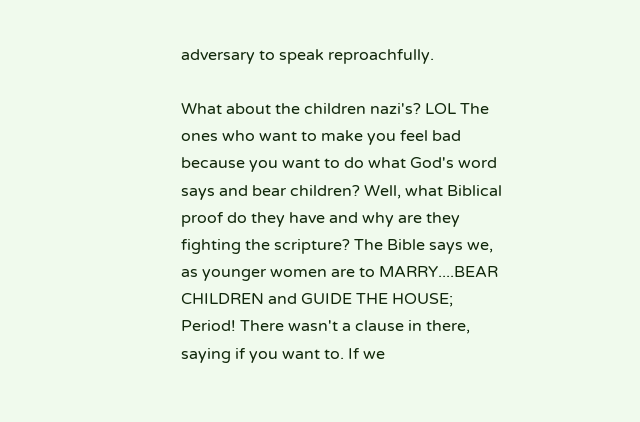adversary to speak reproachfully.

What about the children nazi's? LOL The ones who want to make you feel bad because you want to do what God's word says and bear children? Well, what Biblical proof do they have and why are they fighting the scripture? The Bible says we, as younger women are to MARRY....BEAR CHILDREN and GUIDE THE HOUSE; Period! There wasn't a clause in there, saying if you want to. If we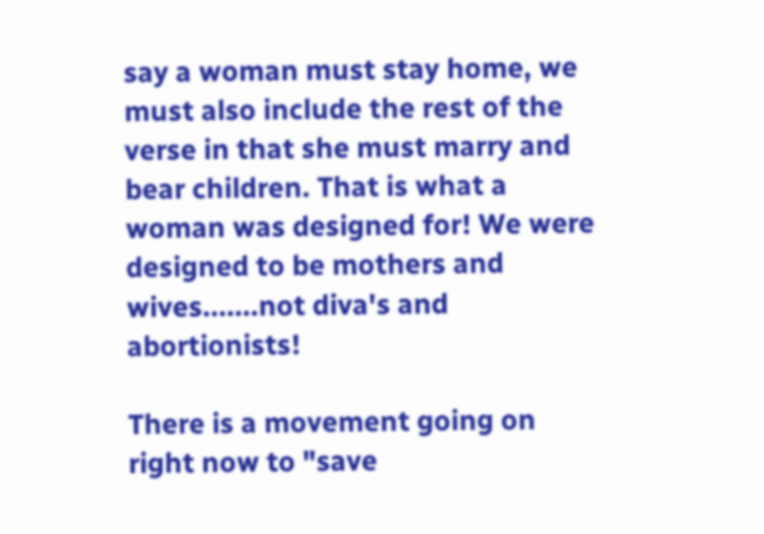say a woman must stay home, we must also include the rest of the verse in that she must marry and bear children. That is what a woman was designed for! We were designed to be mothers and wives.......not diva's and abortionists!

There is a movement going on right now to "save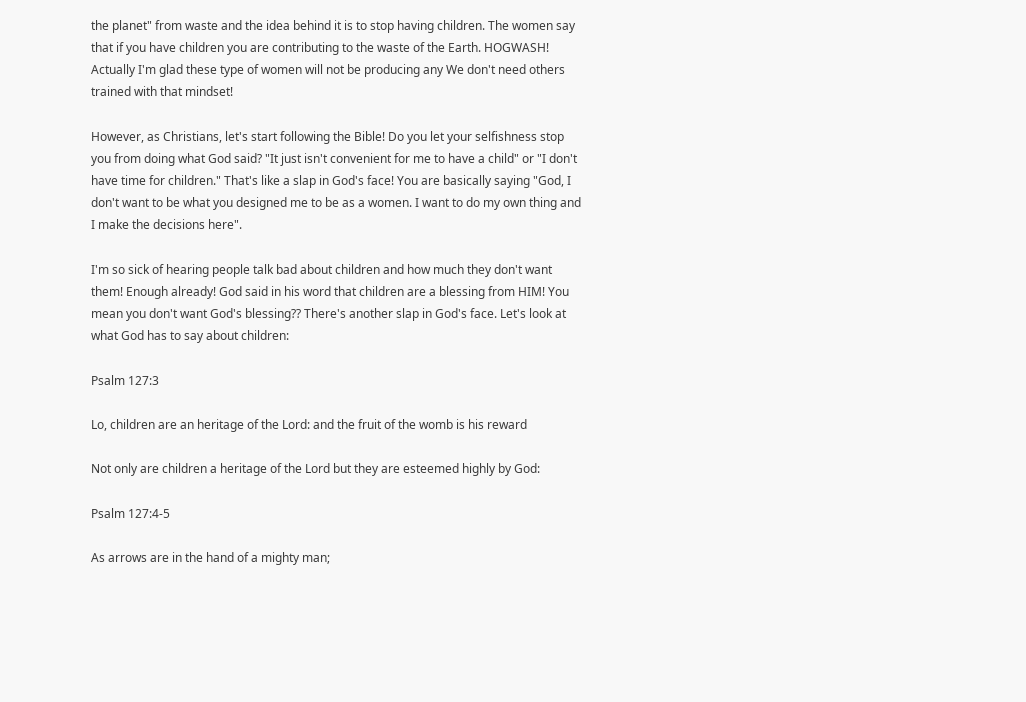the planet" from waste and the idea behind it is to stop having children. The women say that if you have children you are contributing to the waste of the Earth. HOGWASH! Actually I'm glad these type of women will not be producing any We don't need others trained with that mindset!

However, as Christians, let's start following the Bible! Do you let your selfishness stop you from doing what God said? "It just isn't convenient for me to have a child" or "I don't have time for children." That's like a slap in God's face! You are basically saying "God, I don't want to be what you designed me to be as a women. I want to do my own thing and I make the decisions here".

I'm so sick of hearing people talk bad about children and how much they don't want them! Enough already! God said in his word that children are a blessing from HIM! You mean you don't want God's blessing?? There's another slap in God's face. Let's look at what God has to say about children:

Psalm 127:3

Lo, children are an heritage of the Lord: and the fruit of the womb is his reward

Not only are children a heritage of the Lord but they are esteemed highly by God:

Psalm 127:4-5

As arrows are in the hand of a mighty man;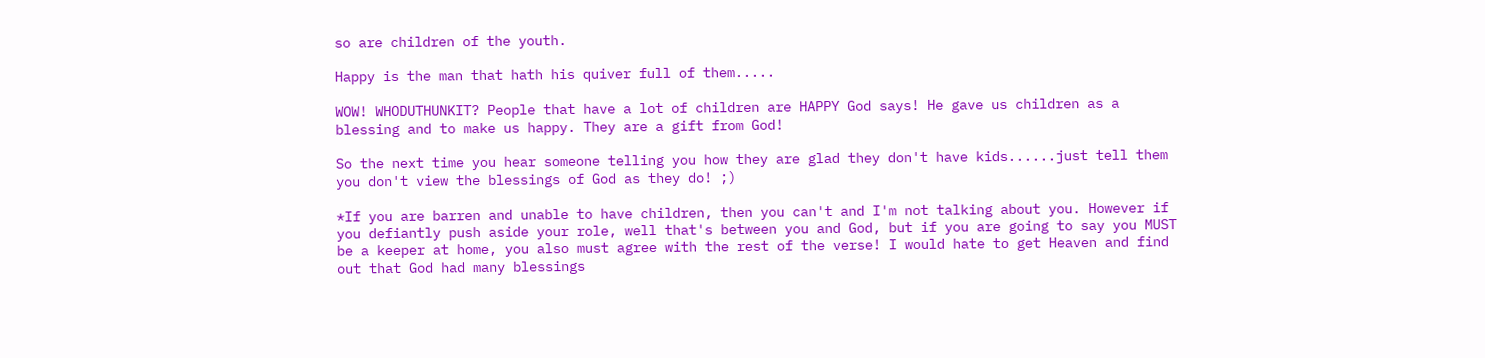so are children of the youth.

Happy is the man that hath his quiver full of them.....

WOW! WHODUTHUNKIT? People that have a lot of children are HAPPY God says! He gave us children as a blessing and to make us happy. They are a gift from God!

So the next time you hear someone telling you how they are glad they don't have kids......just tell them you don't view the blessings of God as they do! ;)

*If you are barren and unable to have children, then you can't and I'm not talking about you. However if you defiantly push aside your role, well that's between you and God, but if you are going to say you MUST be a keeper at home, you also must agree with the rest of the verse! I would hate to get Heaven and find out that God had many blessings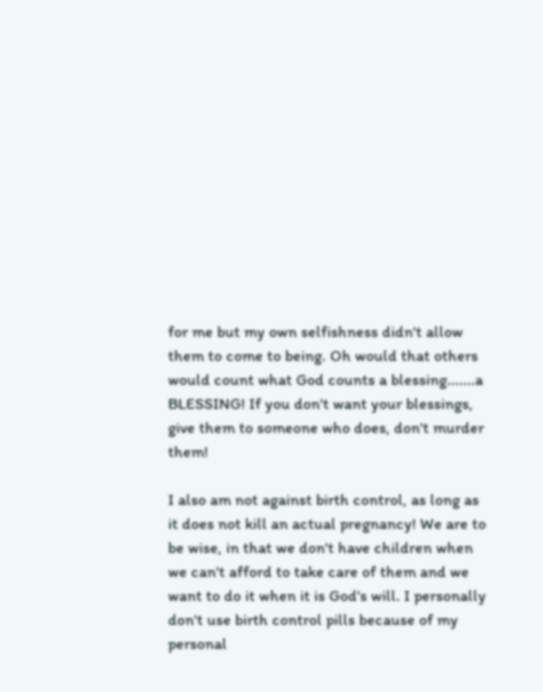for me but my own selfishness didn't allow them to come to being. Oh would that others would count what God counts a blessing.......a BLESSING! If you don't want your blessings, give them to someone who does, don't murder them!

I also am not against birth control, as long as it does not kill an actual pregnancy! We are to be wise, in that we don't have children when we can't afford to take care of them and we want to do it when it is God's will. I personally don't use birth control pills because of my personal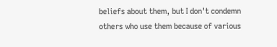beliefs about them, but I don't condemn others who use them because of various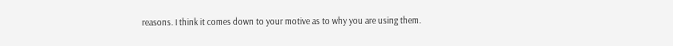reasons. I think it comes down to your motive as to why you are using them.